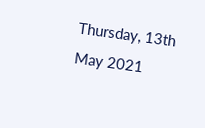Thursday, 13th May 2021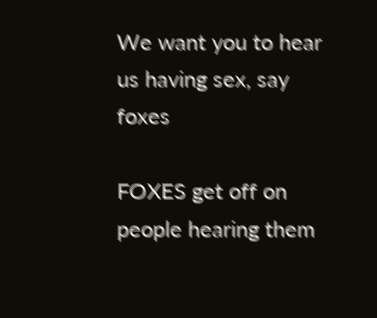We want you to hear us having sex, say foxes

FOXES get off on people hearing them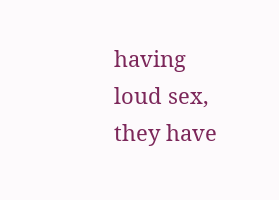having loud sex, they have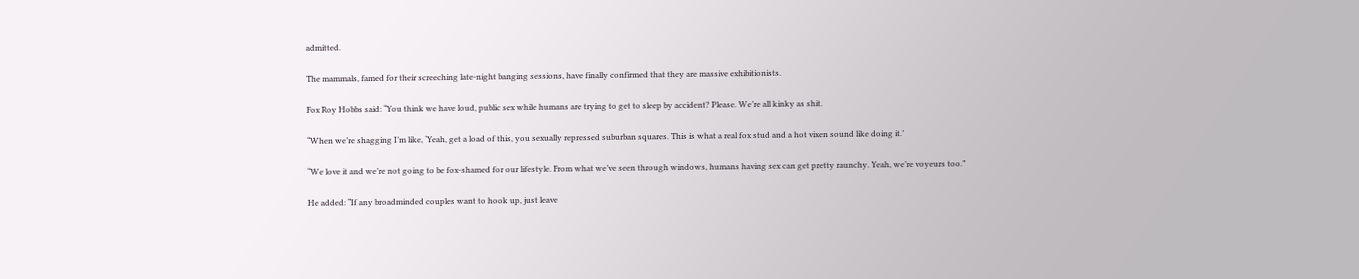admitted.

The mammals, famed for their screeching late-night banging sessions, have finally confirmed that they are massive exhibitionists.

Fox Roy Hobbs said: “You think we have loud, public sex while humans are trying to get to sleep by accident? Please. We’re all kinky as shit.

“When we’re shagging I’m like, ‘Yeah, get a load of this, you sexually repressed suburban squares. This is what a real fox stud and a hot vixen sound like doing it.’

“We love it and we’re not going to be fox-shamed for our lifestyle. From what we’ve seen through windows, humans having sex can get pretty raunchy. Yeah, we’re voyeurs too.”

He added: “If any broadminded couples want to hook up, just leave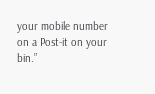your mobile number on a Post-it on your bin.”